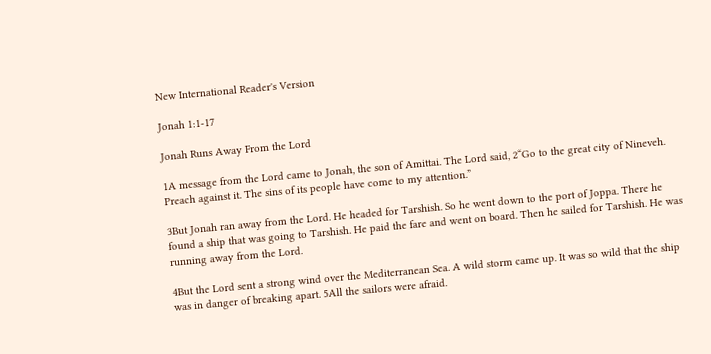New International Reader's Version

Jonah 1:1-17

Jonah Runs Away From the Lord

1A message from the Lord came to Jonah, the son of Amittai. The Lord said, 2“Go to the great city of Nineveh. Preach against it. The sins of its people have come to my attention.”

3But Jonah ran away from the Lord. He headed for Tarshish. So he went down to the port of Joppa. There he found a ship that was going to Tarshish. He paid the fare and went on board. Then he sailed for Tarshish. He was running away from the Lord.

4But the Lord sent a strong wind over the Mediterranean Sea. A wild storm came up. It was so wild that the ship was in danger of breaking apart. 5All the sailors were afraid.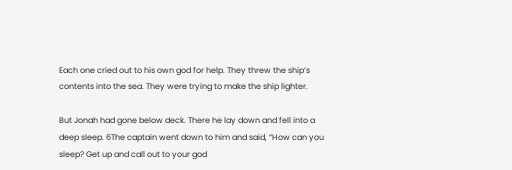Each one cried out to his own god for help. They threw the ship’s contents into the sea. They were trying to make the ship lighter.

But Jonah had gone below deck. There he lay down and fell into a deep sleep. 6The captain went down to him and said, “How can you sleep? Get up and call out to your god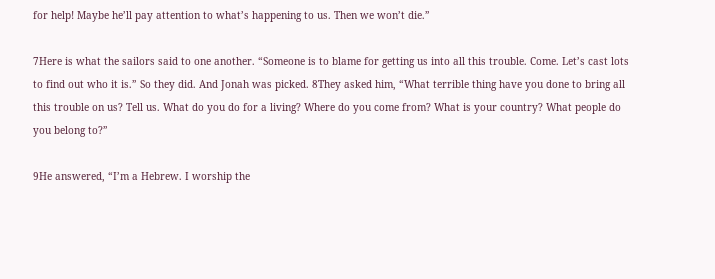for help! Maybe he’ll pay attention to what’s happening to us. Then we won’t die.”

7Here is what the sailors said to one another. “Someone is to blame for getting us into all this trouble. Come. Let’s cast lots to find out who it is.” So they did. And Jonah was picked. 8They asked him, “What terrible thing have you done to bring all this trouble on us? Tell us. What do you do for a living? Where do you come from? What is your country? What people do you belong to?”

9He answered, “I’m a Hebrew. I worship the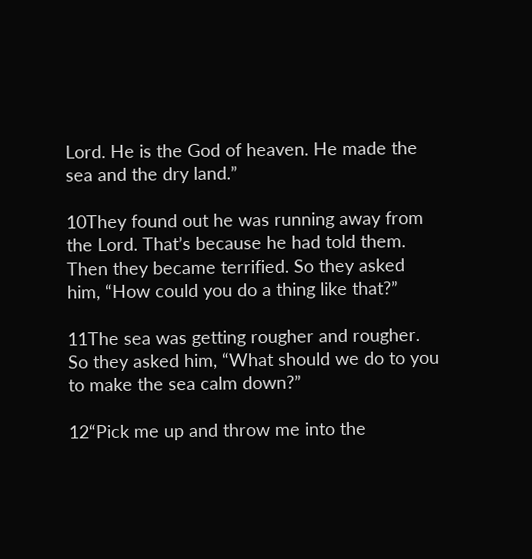Lord. He is the God of heaven. He made the sea and the dry land.”

10They found out he was running away from the Lord. That’s because he had told them. Then they became terrified. So they asked him, “How could you do a thing like that?”

11The sea was getting rougher and rougher. So they asked him, “What should we do to you to make the sea calm down?”

12“Pick me up and throw me into the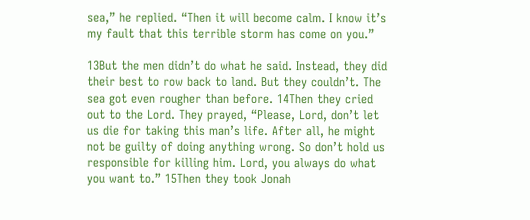sea,” he replied. “Then it will become calm. I know it’s my fault that this terrible storm has come on you.”

13But the men didn’t do what he said. Instead, they did their best to row back to land. But they couldn’t. The sea got even rougher than before. 14Then they cried out to the Lord. They prayed, “Please, Lord, don’t let us die for taking this man’s life. After all, he might not be guilty of doing anything wrong. So don’t hold us responsible for killing him. Lord, you always do what you want to.” 15Then they took Jonah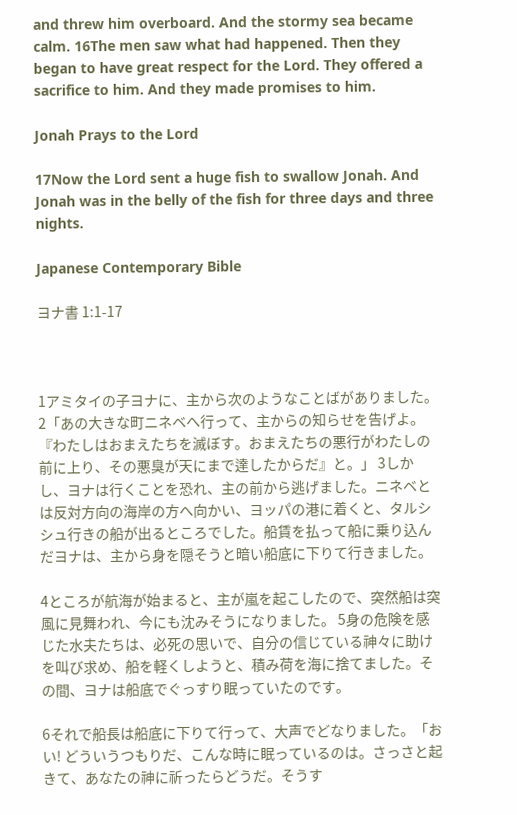and threw him overboard. And the stormy sea became calm. 16The men saw what had happened. Then they began to have great respect for the Lord. They offered a sacrifice to him. And they made promises to him.

Jonah Prays to the Lord

17Now the Lord sent a huge fish to swallow Jonah. And Jonah was in the belly of the fish for three days and three nights.

Japanese Contemporary Bible

ヨナ書 1:1-17



1アミタイの子ヨナに、主から次のようなことばがありました。 2「あの大きな町ニネベへ行って、主からの知らせを告げよ。『わたしはおまえたちを滅ぼす。おまえたちの悪行がわたしの前に上り、その悪臭が天にまで達したからだ』と。」 3しかし、ヨナは行くことを恐れ、主の前から逃げました。ニネベとは反対方向の海岸の方へ向かい、ヨッパの港に着くと、タルシシュ行きの船が出るところでした。船賃を払って船に乗り込んだヨナは、主から身を隠そうと暗い船底に下りて行きました。

4ところが航海が始まると、主が嵐を起こしたので、突然船は突風に見舞われ、今にも沈みそうになりました。 5身の危険を感じた水夫たちは、必死の思いで、自分の信じている神々に助けを叫び求め、船を軽くしようと、積み荷を海に捨てました。その間、ヨナは船底でぐっすり眠っていたのです。

6それで船長は船底に下りて行って、大声でどなりました。「おい! どういうつもりだ、こんな時に眠っているのは。さっさと起きて、あなたの神に祈ったらどうだ。そうす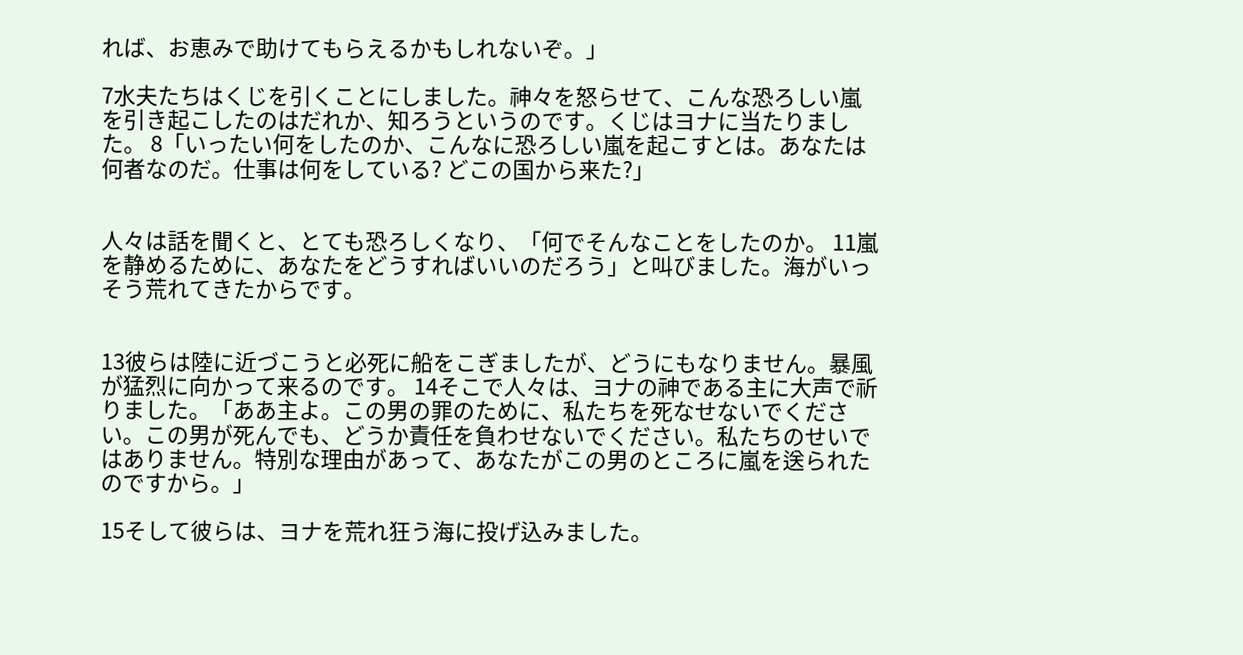れば、お恵みで助けてもらえるかもしれないぞ。」

7水夫たちはくじを引くことにしました。神々を怒らせて、こんな恐ろしい嵐を引き起こしたのはだれか、知ろうというのです。くじはヨナに当たりました。 8「いったい何をしたのか、こんなに恐ろしい嵐を起こすとは。あなたは何者なのだ。仕事は何をしている? どこの国から来た?」


人々は話を聞くと、とても恐ろしくなり、「何でそんなことをしたのか。 11嵐を静めるために、あなたをどうすればいいのだろう」と叫びました。海がいっそう荒れてきたからです。


13彼らは陸に近づこうと必死に船をこぎましたが、どうにもなりません。暴風が猛烈に向かって来るのです。 14そこで人々は、ヨナの神である主に大声で祈りました。「ああ主よ。この男の罪のために、私たちを死なせないでください。この男が死んでも、どうか責任を負わせないでください。私たちのせいではありません。特別な理由があって、あなたがこの男のところに嵐を送られたのですから。」

15そして彼らは、ヨナを荒れ狂う海に投げ込みました。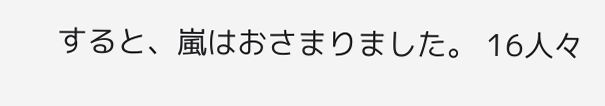すると、嵐はおさまりました。 16人々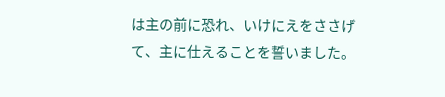は主の前に恐れ、いけにえをささげて、主に仕えることを誓いました。